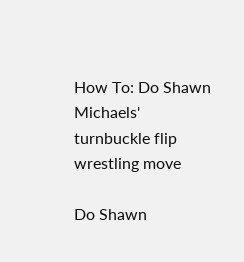How To: Do Shawn Michaels' turnbuckle flip wrestling move

Do Shawn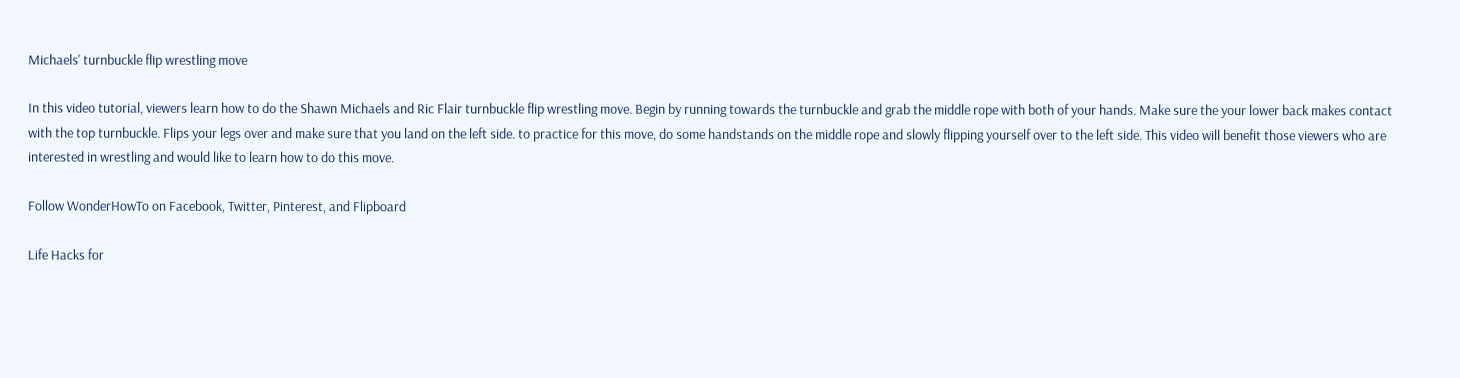Michaels' turnbuckle flip wrestling move

In this video tutorial, viewers learn how to do the Shawn Michaels and Ric Flair turnbuckle flip wrestling move. Begin by running towards the turnbuckle and grab the middle rope with both of your hands. Make sure the your lower back makes contact with the top turnbuckle. Flips your legs over and make sure that you land on the left side. to practice for this move, do some handstands on the middle rope and slowly flipping yourself over to the left side. This video will benefit those viewers who are interested in wrestling and would like to learn how to do this move.

Follow WonderHowTo on Facebook, Twitter, Pinterest, and Flipboard

Life Hacks for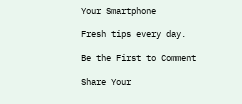Your Smartphone

Fresh tips every day.

Be the First to Comment

Share Your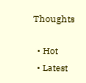Thoughts

  • Hot
  • Latest